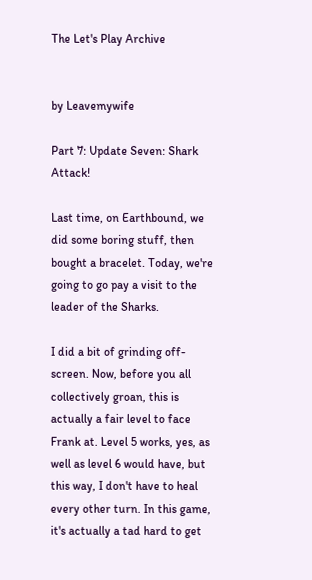The Let's Play Archive


by Leavemywife

Part 7: Update Seven: Shark Attack!

Last time, on Earthbound, we did some boring stuff, then bought a bracelet. Today, we're going to go pay a visit to the leader of the Sharks.

I did a bit of grinding off-screen. Now, before you all collectively groan, this is actually a fair level to face Frank at. Level 5 works, yes, as well as level 6 would have, but this way, I don't have to heal every other turn. In this game, it's actually a tad hard to get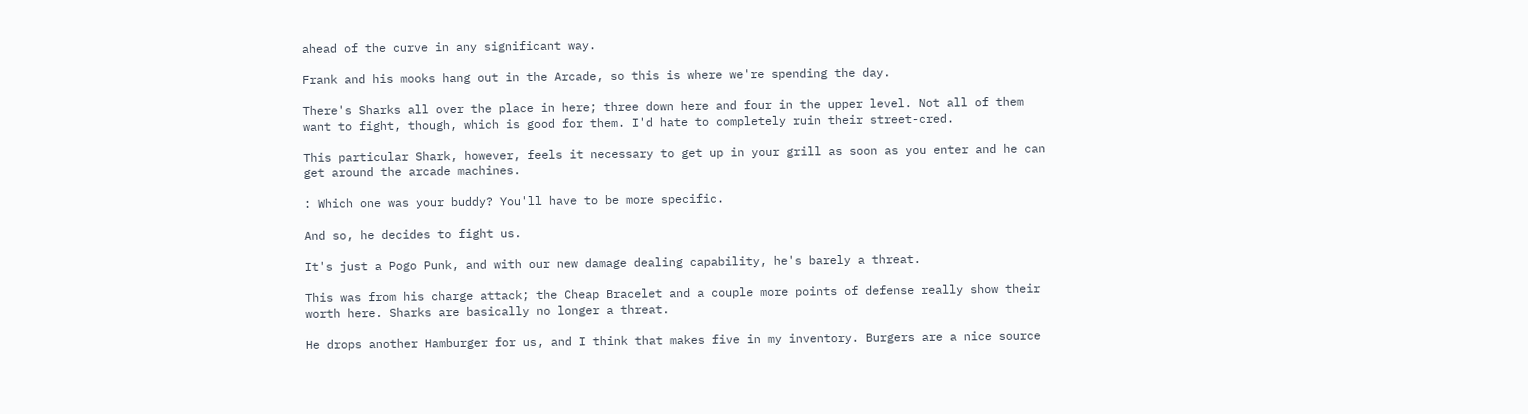ahead of the curve in any significant way.

Frank and his mooks hang out in the Arcade, so this is where we're spending the day.

There's Sharks all over the place in here; three down here and four in the upper level. Not all of them want to fight, though, which is good for them. I'd hate to completely ruin their street-cred.

This particular Shark, however, feels it necessary to get up in your grill as soon as you enter and he can get around the arcade machines.

: Which one was your buddy? You'll have to be more specific.

And so, he decides to fight us.

It's just a Pogo Punk, and with our new damage dealing capability, he's barely a threat.

This was from his charge attack; the Cheap Bracelet and a couple more points of defense really show their worth here. Sharks are basically no longer a threat.

He drops another Hamburger for us, and I think that makes five in my inventory. Burgers are a nice source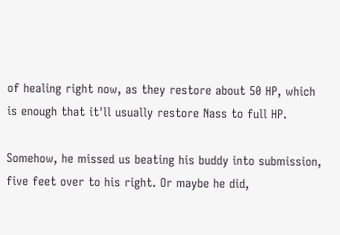of healing right now, as they restore about 50 HP, which is enough that it'll usually restore Nass to full HP.

Somehow, he missed us beating his buddy into submission, five feet over to his right. Or maybe he did,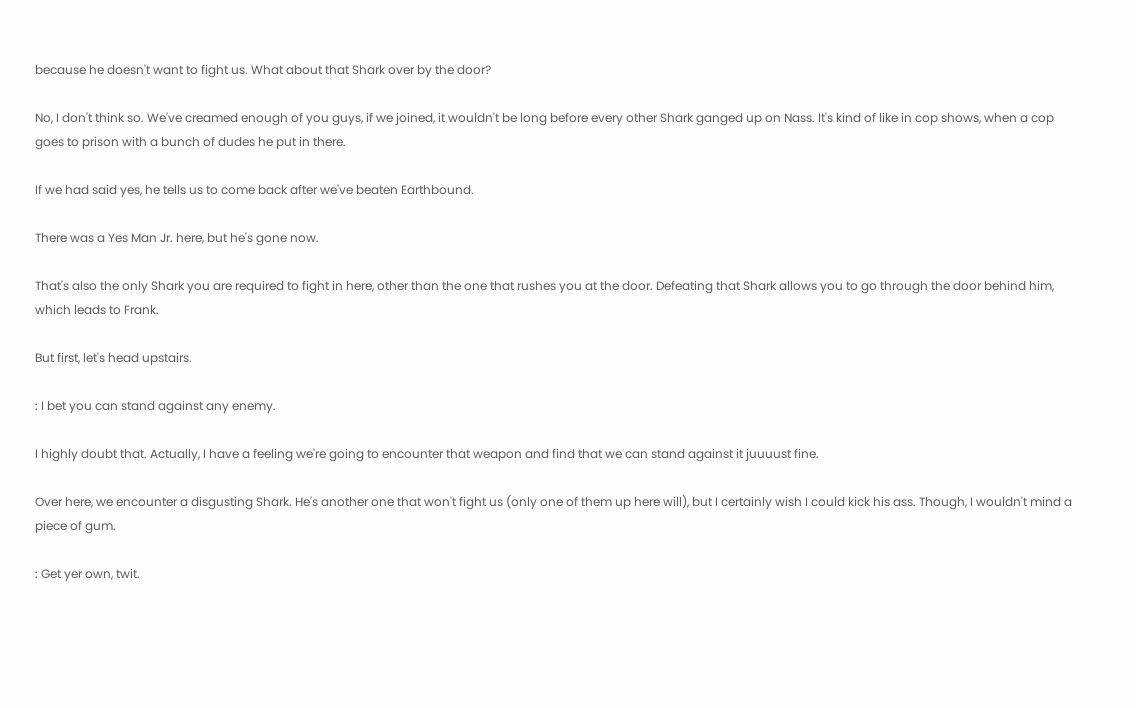because he doesn't want to fight us. What about that Shark over by the door?

No, I don't think so. We've creamed enough of you guys, if we joined, it wouldn't be long before every other Shark ganged up on Nass. It's kind of like in cop shows, when a cop goes to prison with a bunch of dudes he put in there.

If we had said yes, he tells us to come back after we've beaten Earthbound.

There was a Yes Man Jr. here, but he's gone now.

That's also the only Shark you are required to fight in here, other than the one that rushes you at the door. Defeating that Shark allows you to go through the door behind him, which leads to Frank.

But first, let's head upstairs.

: I bet you can stand against any enemy.

I highly doubt that. Actually, I have a feeling we're going to encounter that weapon and find that we can stand against it juuuust fine.

Over here, we encounter a disgusting Shark. He's another one that won't fight us (only one of them up here will), but I certainly wish I could kick his ass. Though, I wouldn't mind a piece of gum.

: Get yer own, twit.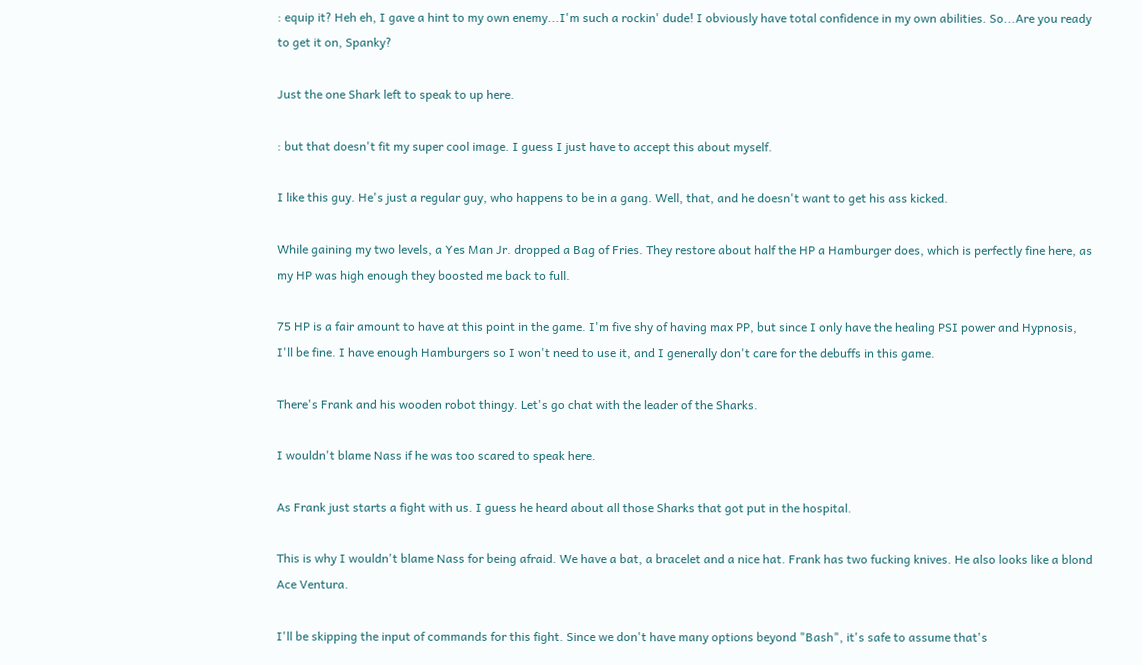: equip it? Heh eh, I gave a hint to my own enemy...I'm such a rockin' dude! I obviously have total confidence in my own abilities. So...Are you ready to get it on, Spanky?

Just the one Shark left to speak to up here.

: but that doesn't fit my super cool image. I guess I just have to accept this about myself.

I like this guy. He's just a regular guy, who happens to be in a gang. Well, that, and he doesn't want to get his ass kicked.

While gaining my two levels, a Yes Man Jr. dropped a Bag of Fries. They restore about half the HP a Hamburger does, which is perfectly fine here, as my HP was high enough they boosted me back to full.

75 HP is a fair amount to have at this point in the game. I'm five shy of having max PP, but since I only have the healing PSI power and Hypnosis, I'll be fine. I have enough Hamburgers so I won't need to use it, and I generally don't care for the debuffs in this game.

There's Frank and his wooden robot thingy. Let's go chat with the leader of the Sharks.

I wouldn't blame Nass if he was too scared to speak here.

As Frank just starts a fight with us. I guess he heard about all those Sharks that got put in the hospital.

This is why I wouldn't blame Nass for being afraid. We have a bat, a bracelet and a nice hat. Frank has two fucking knives. He also looks like a blond Ace Ventura.

I'll be skipping the input of commands for this fight. Since we don't have many options beyond "Bash", it's safe to assume that's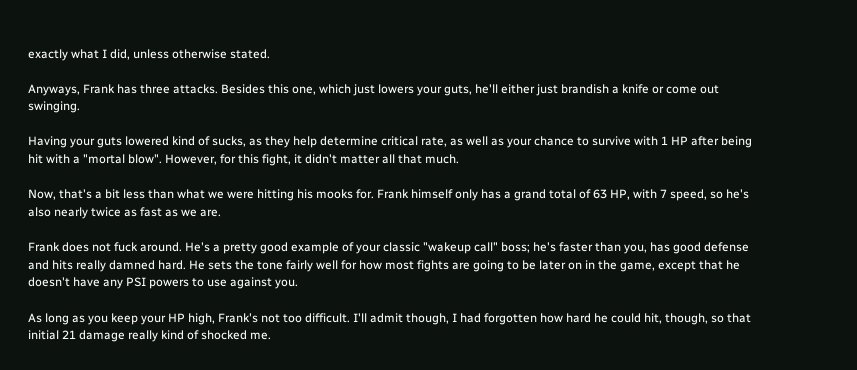exactly what I did, unless otherwise stated.

Anyways, Frank has three attacks. Besides this one, which just lowers your guts, he'll either just brandish a knife or come out swinging.

Having your guts lowered kind of sucks, as they help determine critical rate, as well as your chance to survive with 1 HP after being hit with a "mortal blow". However, for this fight, it didn't matter all that much.

Now, that's a bit less than what we were hitting his mooks for. Frank himself only has a grand total of 63 HP, with 7 speed, so he's also nearly twice as fast as we are.

Frank does not fuck around. He's a pretty good example of your classic "wakeup call" boss; he's faster than you, has good defense and hits really damned hard. He sets the tone fairly well for how most fights are going to be later on in the game, except that he doesn't have any PSI powers to use against you.

As long as you keep your HP high, Frank's not too difficult. I'll admit though, I had forgotten how hard he could hit, though, so that initial 21 damage really kind of shocked me.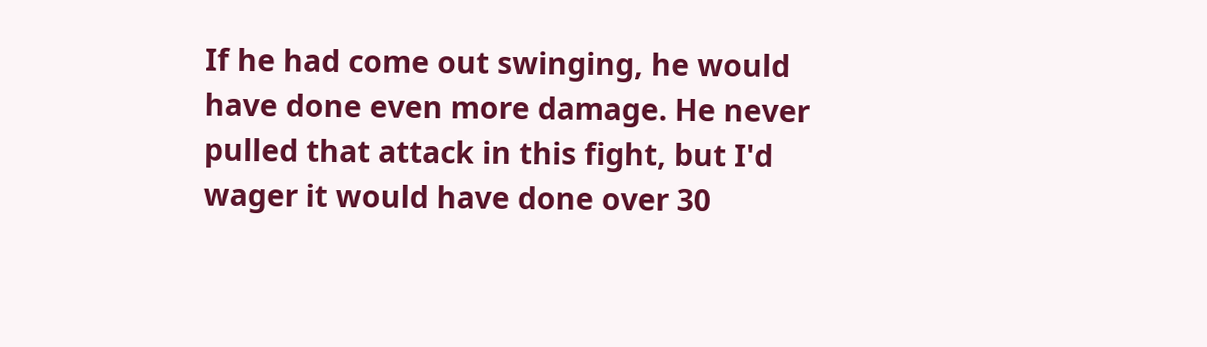If he had come out swinging, he would have done even more damage. He never pulled that attack in this fight, but I'd wager it would have done over 30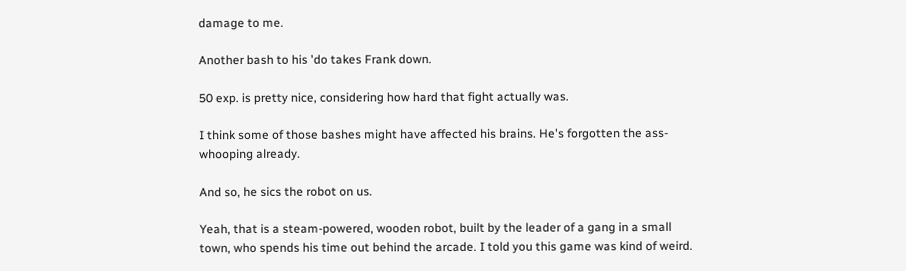damage to me.

Another bash to his 'do takes Frank down.

50 exp. is pretty nice, considering how hard that fight actually was.

I think some of those bashes might have affected his brains. He's forgotten the ass-whooping already.

And so, he sics the robot on us.

Yeah, that is a steam-powered, wooden robot, built by the leader of a gang in a small town, who spends his time out behind the arcade. I told you this game was kind of weird.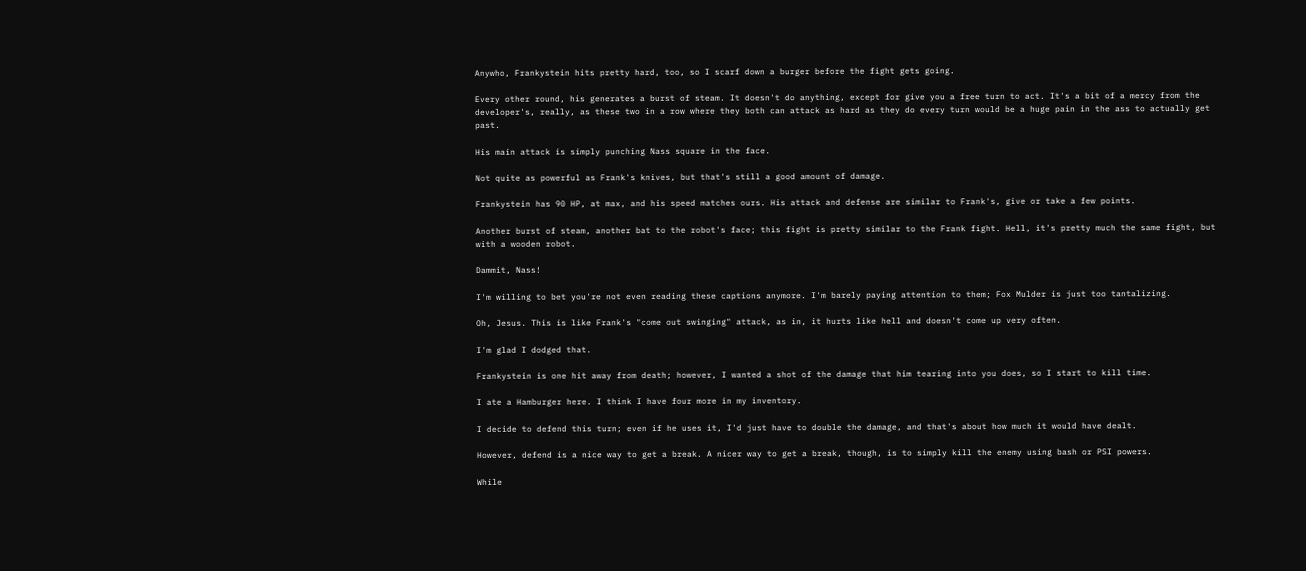Anywho, Frankystein hits pretty hard, too, so I scarf down a burger before the fight gets going.

Every other round, his generates a burst of steam. It doesn't do anything, except for give you a free turn to act. It's a bit of a mercy from the developer's, really, as these two in a row where they both can attack as hard as they do every turn would be a huge pain in the ass to actually get past.

His main attack is simply punching Nass square in the face.

Not quite as powerful as Frank's knives, but that's still a good amount of damage.

Frankystein has 90 HP, at max, and his speed matches ours. His attack and defense are similar to Frank's, give or take a few points.

Another burst of steam, another bat to the robot's face; this fight is pretty similar to the Frank fight. Hell, it's pretty much the same fight, but with a wooden robot.

Dammit, Nass!

I'm willing to bet you're not even reading these captions anymore. I'm barely paying attention to them; Fox Mulder is just too tantalizing.

Oh, Jesus. This is like Frank's "come out swinging" attack, as in, it hurts like hell and doesn't come up very often.

I'm glad I dodged that.

Frankystein is one hit away from death; however, I wanted a shot of the damage that him tearing into you does, so I start to kill time.

I ate a Hamburger here. I think I have four more in my inventory.

I decide to defend this turn; even if he uses it, I'd just have to double the damage, and that's about how much it would have dealt.

However, defend is a nice way to get a break. A nicer way to get a break, though, is to simply kill the enemy using bash or PSI powers.

While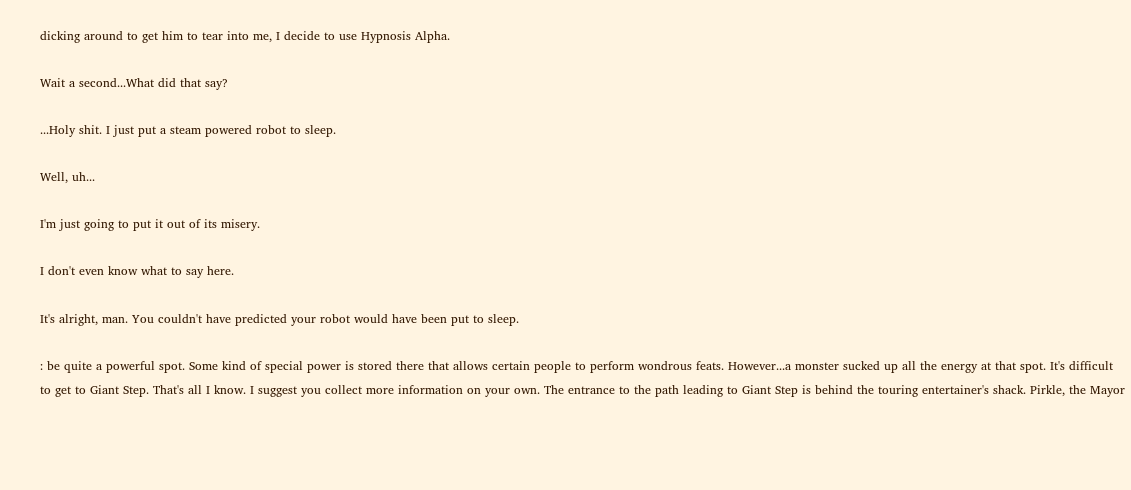dicking around to get him to tear into me, I decide to use Hypnosis Alpha.

Wait a second...What did that say?

...Holy shit. I just put a steam powered robot to sleep.

Well, uh...

I'm just going to put it out of its misery.

I don't even know what to say here.

It's alright, man. You couldn't have predicted your robot would have been put to sleep.

: be quite a powerful spot. Some kind of special power is stored there that allows certain people to perform wondrous feats. However...a monster sucked up all the energy at that spot. It's difficult to get to Giant Step. That's all I know. I suggest you collect more information on your own. The entrance to the path leading to Giant Step is behind the touring entertainer's shack. Pirkle, the Mayor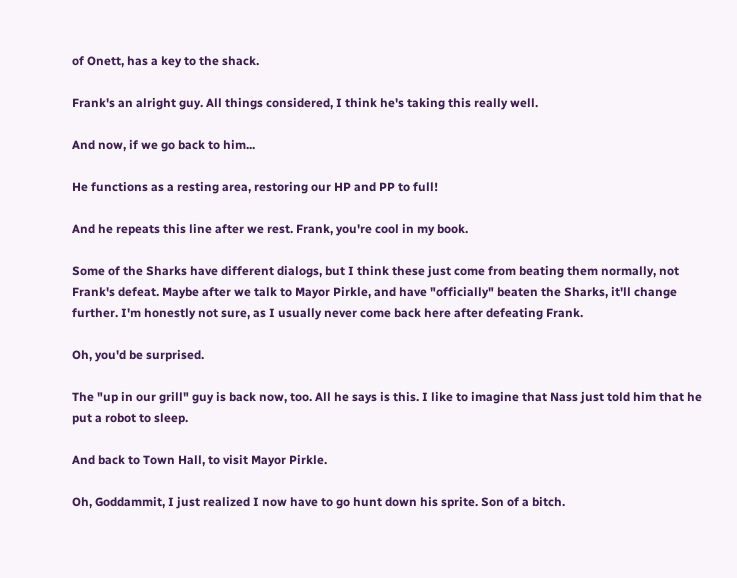of Onett, has a key to the shack.

Frank's an alright guy. All things considered, I think he's taking this really well.

And now, if we go back to him...

He functions as a resting area, restoring our HP and PP to full!

And he repeats this line after we rest. Frank, you're cool in my book.

Some of the Sharks have different dialogs, but I think these just come from beating them normally, not Frank's defeat. Maybe after we talk to Mayor Pirkle, and have "officially" beaten the Sharks, it'll change further. I'm honestly not sure, as I usually never come back here after defeating Frank.

Oh, you'd be surprised.

The "up in our grill" guy is back now, too. All he says is this. I like to imagine that Nass just told him that he put a robot to sleep.

And back to Town Hall, to visit Mayor Pirkle.

Oh, Goddammit, I just realized I now have to go hunt down his sprite. Son of a bitch.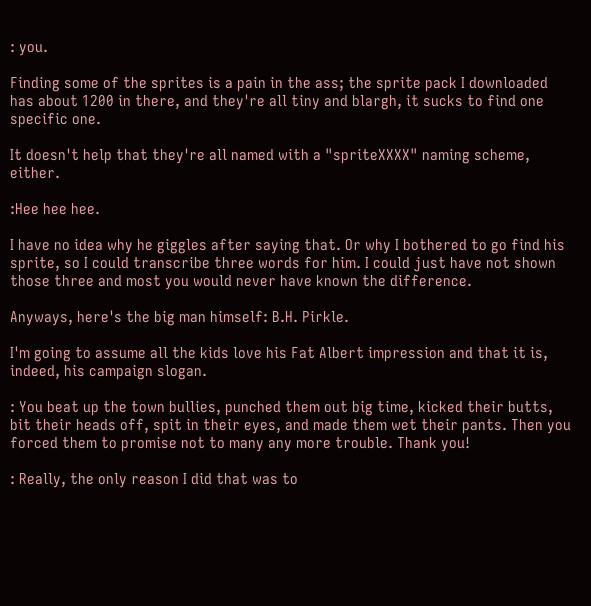: you.

Finding some of the sprites is a pain in the ass; the sprite pack I downloaded has about 1200 in there, and they're all tiny and blargh, it sucks to find one specific one.

It doesn't help that they're all named with a "spriteXXXX" naming scheme, either.

:Hee hee hee.

I have no idea why he giggles after saying that. Or why I bothered to go find his sprite, so I could transcribe three words for him. I could just have not shown those three and most you would never have known the difference.

Anyways, here's the big man himself: B.H. Pirkle.

I'm going to assume all the kids love his Fat Albert impression and that it is, indeed, his campaign slogan.

: You beat up the town bullies, punched them out big time, kicked their butts, bit their heads off, spit in their eyes, and made them wet their pants. Then you forced them to promise not to many any more trouble. Thank you!

: Really, the only reason I did that was to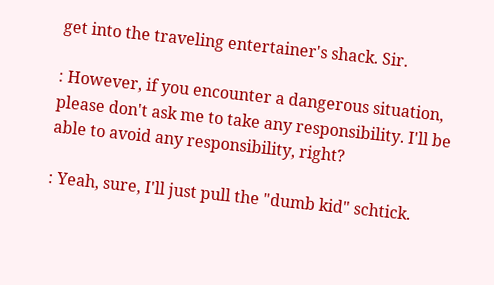get into the traveling entertainer's shack. Sir.

: However, if you encounter a dangerous situation, please don't ask me to take any responsibility. I'll be able to avoid any responsibility, right?

: Yeah, sure, I'll just pull the "dumb kid" schtick.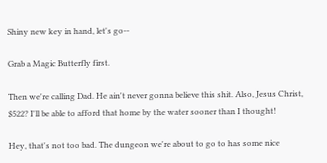Shiny new key in hand, let's go--

Grab a Magic Butterfly first.

Then we're calling Dad. He ain't never gonna believe this shit. Also, Jesus Christ, $522? I'll be able to afford that home by the water sooner than I thought!

Hey, that's not too bad. The dungeon we're about to go to has some nice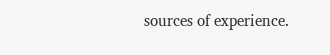sources of experience.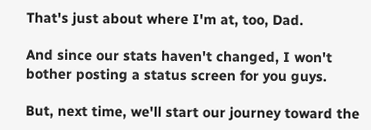That's just about where I'm at, too, Dad.

And since our stats haven't changed, I won't bother posting a status screen for you guys.

But, next time, we'll start our journey toward the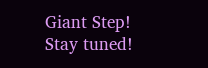Giant Step! Stay tuned!